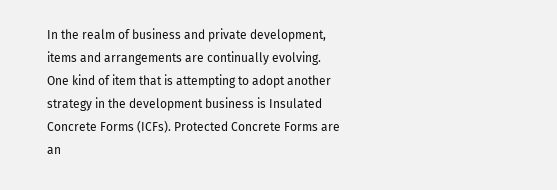In the realm of business and private development, items and arrangements are continually evolving. One kind of item that is attempting to adopt another strategy in the development business is Insulated Concrete Forms (ICFs). Protected Concrete Forms are an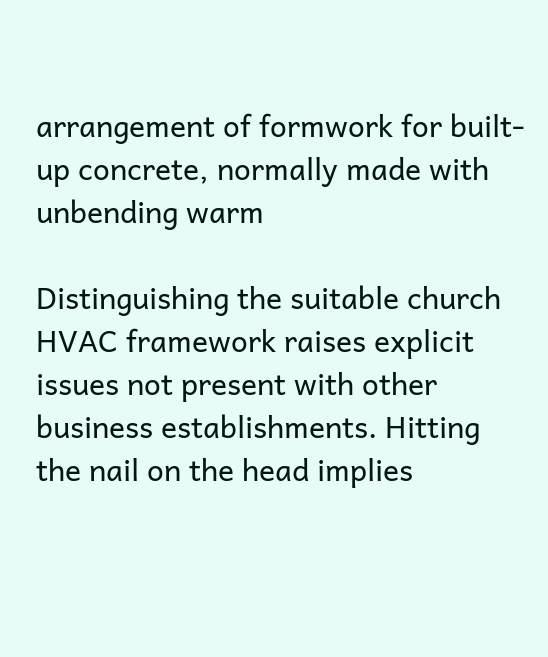arrangement of formwork for built-up concrete, normally made with unbending warm

Distinguishing the suitable church HVAC framework raises explicit issues not present with other business establishments. Hitting the nail on the head implies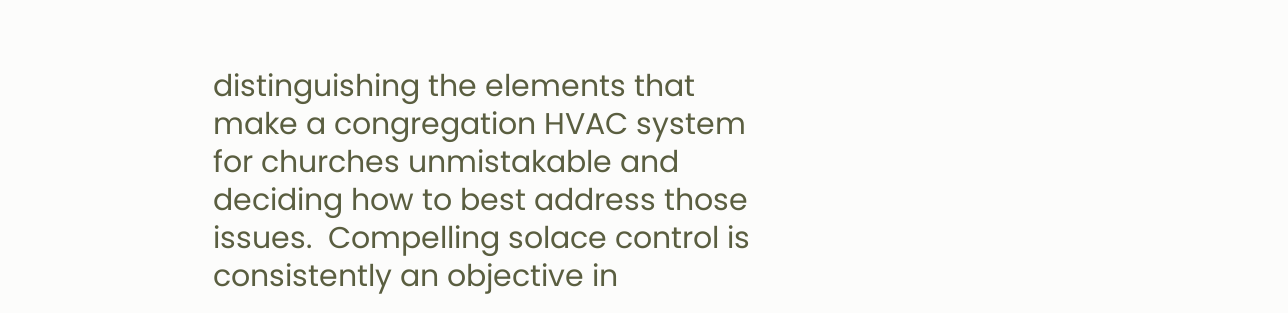distinguishing the elements that make a congregation HVAC system for churches unmistakable and deciding how to best address those issues.  Compelling solace control is consistently an objective in